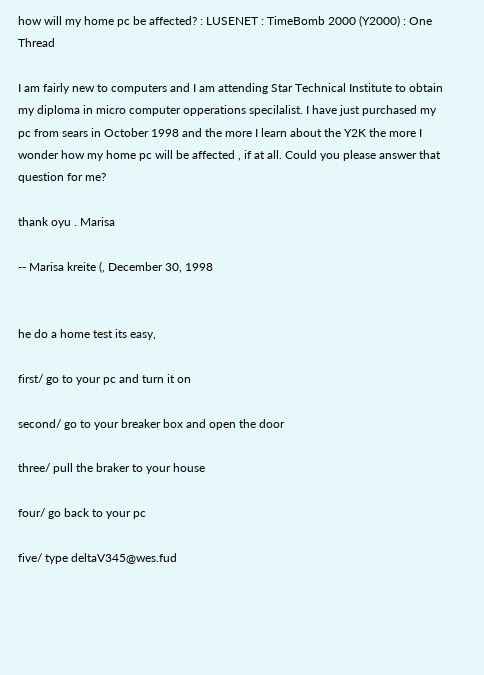how will my home pc be affected? : LUSENET : TimeBomb 2000 (Y2000) : One Thread

I am fairly new to computers and I am attending Star Technical Institute to obtain my diploma in micro computer opperations specilalist. I have just purchased my pc from sears in October 1998 and the more I learn about the Y2K the more I wonder how my home pc will be affected , if at all. Could you please answer that question for me?

thank oyu . Marisa

-- Marisa kreite (, December 30, 1998


he do a home test its easy,

first/ go to your pc and turn it on

second/ go to your breaker box and open the door

three/ pull the braker to your house

four/ go back to your pc

five/ type deltaV345@wes.fud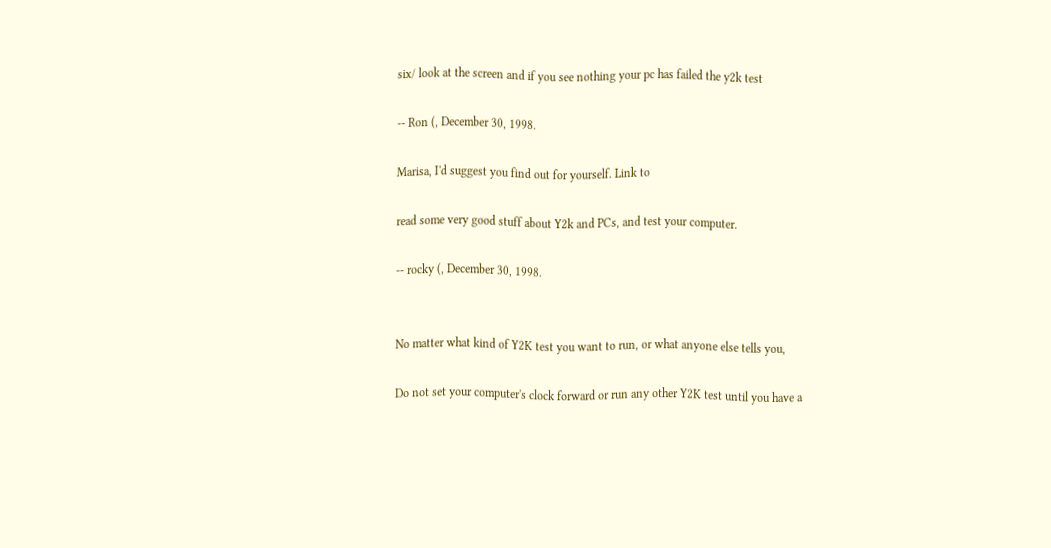six/ look at the screen and if you see nothing your pc has failed the y2k test

-- Ron (, December 30, 1998.

Marisa, I'd suggest you find out for yourself. Link to

read some very good stuff about Y2k and PCs, and test your computer.

-- rocky (, December 30, 1998.


No matter what kind of Y2K test you want to run, or what anyone else tells you,

Do not set your computer's clock forward or run any other Y2K test until you have a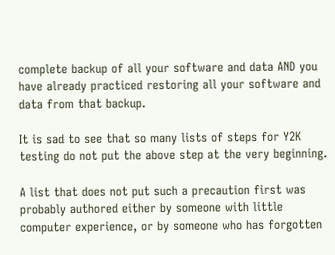complete backup of all your software and data AND you have already practiced restoring all your software and data from that backup.

It is sad to see that so many lists of steps for Y2K testing do not put the above step at the very beginning.

A list that does not put such a precaution first was probably authored either by someone with little computer experience, or by someone who has forgotten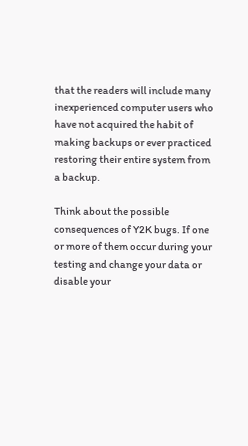that the readers will include many inexperienced computer users who have not acquired the habit of making backups or ever practiced restoring their entire system from a backup.

Think about the possible consequences of Y2K bugs. If one or more of them occur during your testing and change your data or disable your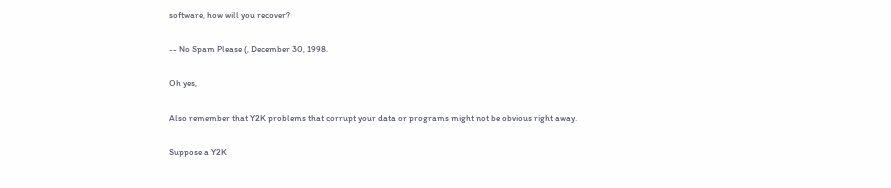software, how will you recover?

-- No Spam Please (, December 30, 1998.

Oh yes,

Also remember that Y2K problems that corrupt your data or programs might not be obvious right away.

Suppose a Y2K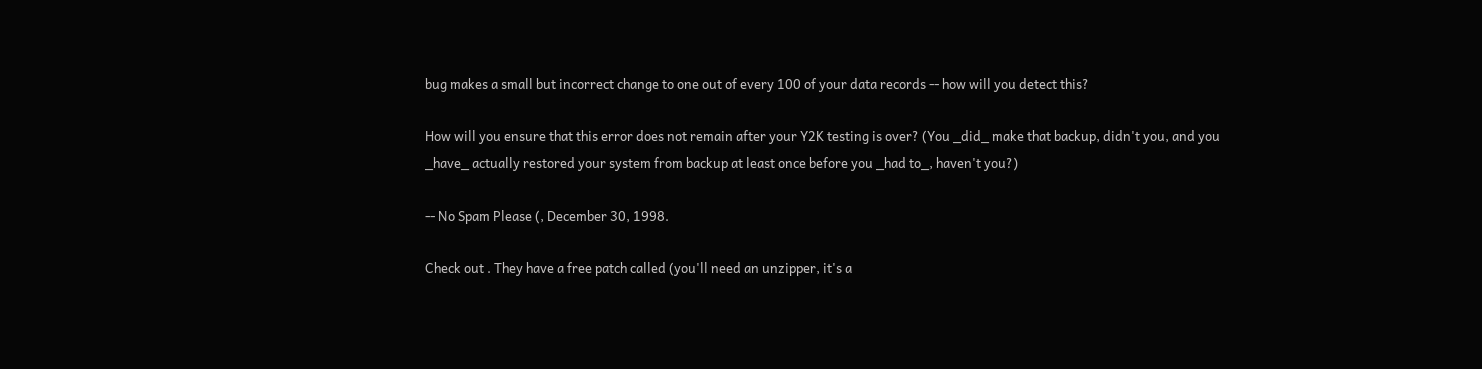bug makes a small but incorrect change to one out of every 100 of your data records -- how will you detect this?

How will you ensure that this error does not remain after your Y2K testing is over? (You _did_ make that backup, didn't you, and you _have_ actually restored your system from backup at least once before you _had to_, haven't you?)

-- No Spam Please (, December 30, 1998.

Check out . They have a free patch called (you'll need an unzipper, it's a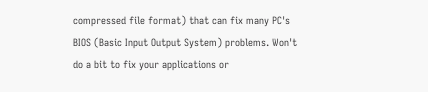compressed file format) that can fix many PC's BIOS (Basic Input Output System) problems. Won't do a bit to fix your applications or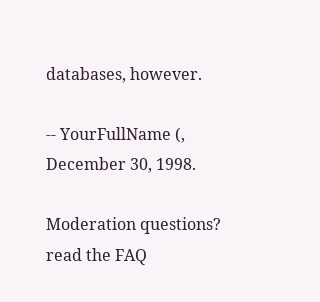databases, however.

-- YourFullName (, December 30, 1998.

Moderation questions? read the FAQ